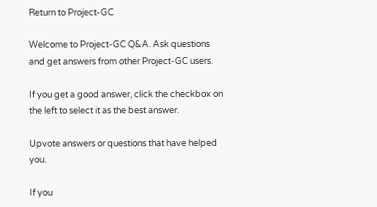Return to Project-GC

Welcome to Project-GC Q&A. Ask questions and get answers from other Project-GC users.

If you get a good answer, click the checkbox on the left to select it as the best answer.

Upvote answers or questions that have helped you.

If you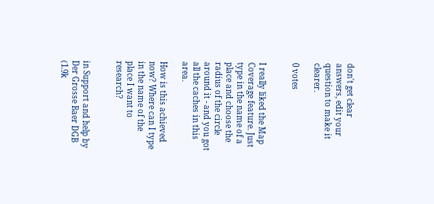don't get clear answers, edit your question to make it clearer.

0 votes


I really liked the Map Coverage feature. Just type in the name of a place and choose the radius of the circle around it - and you got all the caches in this area.

How is this achieved now? Where can I type in the name of the place I want to research?


in Support and help by Der Grosse Baer DGB (1.9k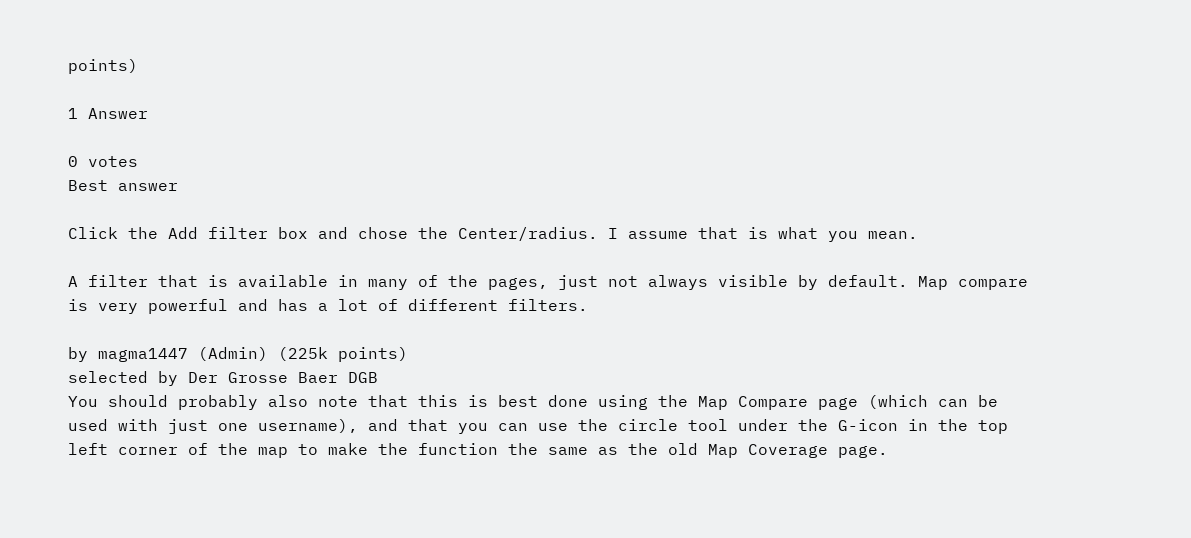points)

1 Answer

0 votes
Best answer

Click the Add filter box and chose the Center/radius. I assume that is what you mean.

A filter that is available in many of the pages, just not always visible by default. Map compare is very powerful and has a lot of different filters.

by magma1447 (Admin) (225k points)
selected by Der Grosse Baer DGB
You should probably also note that this is best done using the Map Compare page (which can be used with just one username), and that you can use the circle tool under the G-icon in the top left corner of the map to make the function the same as the old Map Coverage page.